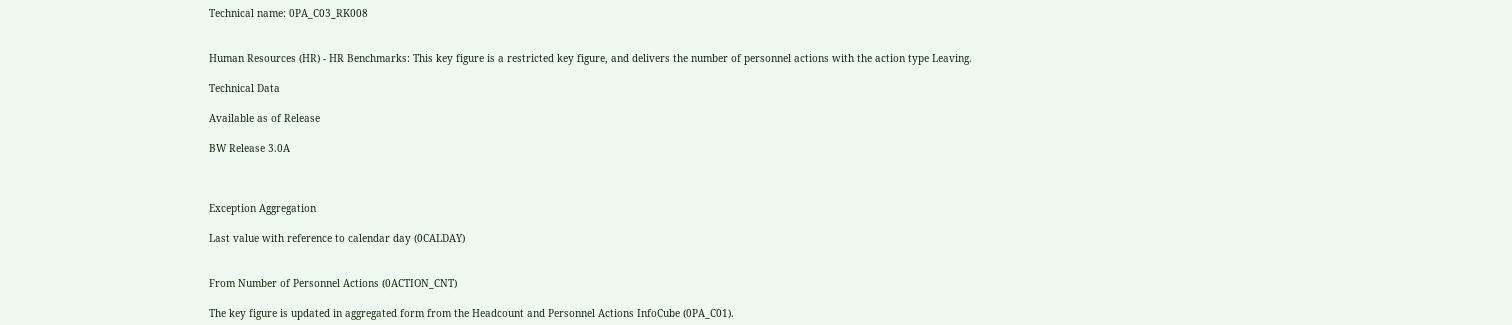Technical name: 0PA_C03_RK008


Human Resources (HR) - HR Benchmarks: This key figure is a restricted key figure, and delivers the number of personnel actions with the action type Leaving.

Technical Data

Available as of Release

BW Release 3.0A



Exception Aggregation

Last value with reference to calendar day (0CALDAY)


From Number of Personnel Actions (0ACTION_CNT)

The key figure is updated in aggregated form from the Headcount and Personnel Actions InfoCube (0PA_C01).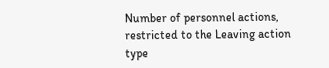Number of personnel actions, restricted to the Leaving action type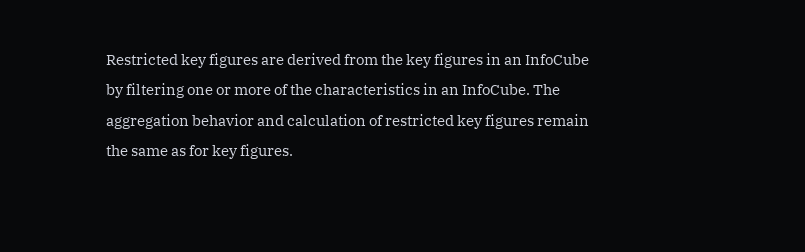Restricted key figures are derived from the key figures in an InfoCube by filtering one or more of the characteristics in an InfoCube. The aggregation behavior and calculation of restricted key figures remain the same as for key figures.